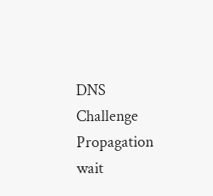DNS Challenge Propagation wait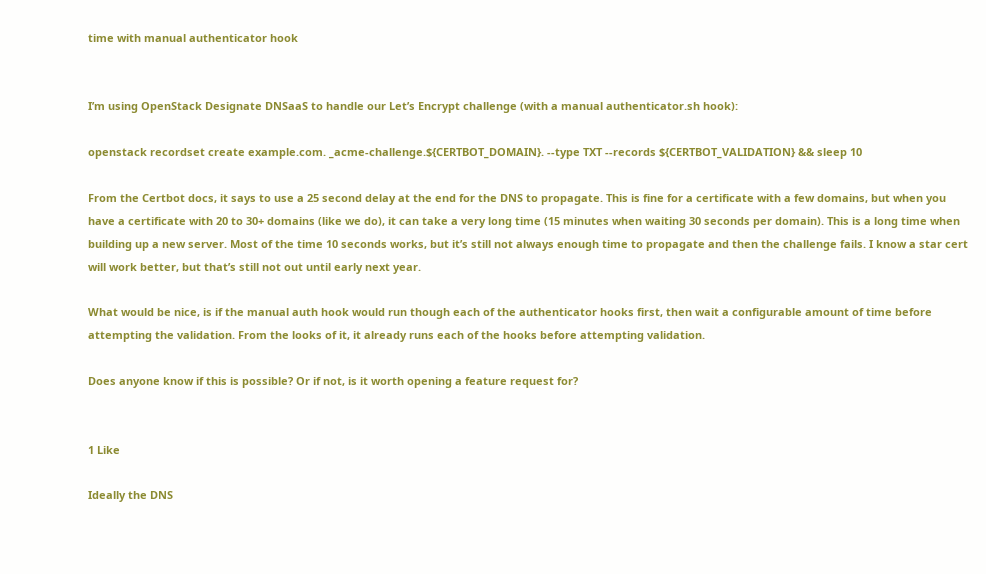time with manual authenticator hook


I’m using OpenStack Designate DNSaaS to handle our Let’s Encrypt challenge (with a manual authenticator.sh hook):

openstack recordset create example.com. _acme-challenge.${CERTBOT_DOMAIN}. --type TXT --records ${CERTBOT_VALIDATION} && sleep 10

From the Certbot docs, it says to use a 25 second delay at the end for the DNS to propagate. This is fine for a certificate with a few domains, but when you have a certificate with 20 to 30+ domains (like we do), it can take a very long time (15 minutes when waiting 30 seconds per domain). This is a long time when building up a new server. Most of the time 10 seconds works, but it’s still not always enough time to propagate and then the challenge fails. I know a star cert will work better, but that’s still not out until early next year.

What would be nice, is if the manual auth hook would run though each of the authenticator hooks first, then wait a configurable amount of time before attempting the validation. From the looks of it, it already runs each of the hooks before attempting validation.

Does anyone know if this is possible? Or if not, is it worth opening a feature request for?


1 Like

Ideally the DNS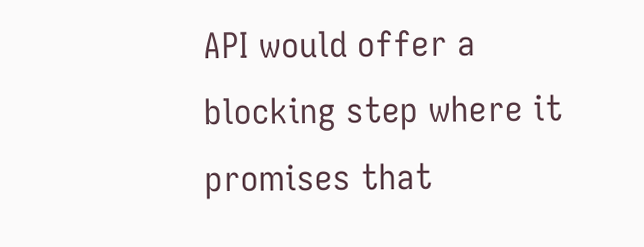API would offer a blocking step where it promises that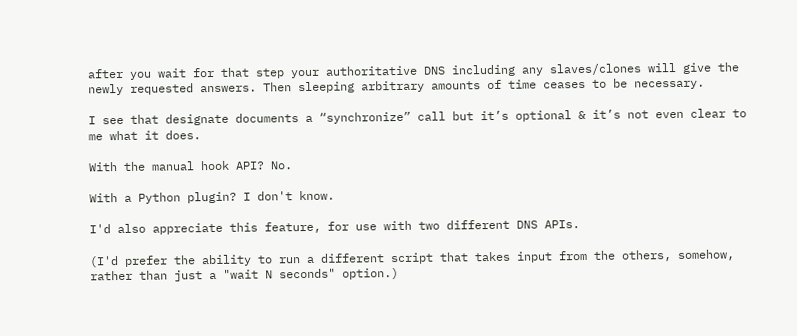after you wait for that step your authoritative DNS including any slaves/clones will give the newly requested answers. Then sleeping arbitrary amounts of time ceases to be necessary.

I see that designate documents a “synchronize” call but it’s optional & it’s not even clear to me what it does.

With the manual hook API? No.

With a Python plugin? I don't know.

I'd also appreciate this feature, for use with two different DNS APIs.

(I'd prefer the ability to run a different script that takes input from the others, somehow, rather than just a "wait N seconds" option.)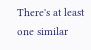There's at least one similar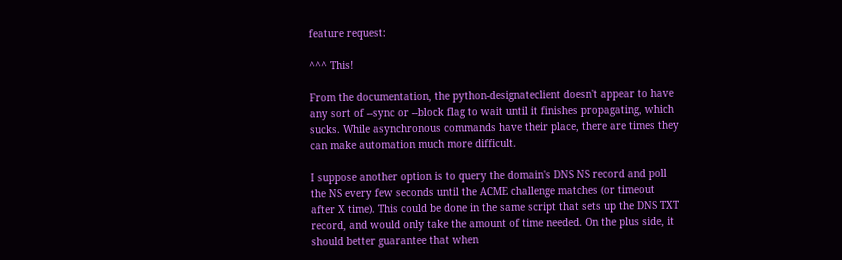feature request:

^^^ This!

From the documentation, the python-designateclient doesn't appear to have any sort of --sync or --block flag to wait until it finishes propagating, which sucks. While asynchronous commands have their place, there are times they can make automation much more difficult.

I suppose another option is to query the domain's DNS NS record and poll the NS every few seconds until the ACME challenge matches (or timeout after X time). This could be done in the same script that sets up the DNS TXT record, and would only take the amount of time needed. On the plus side, it should better guarantee that when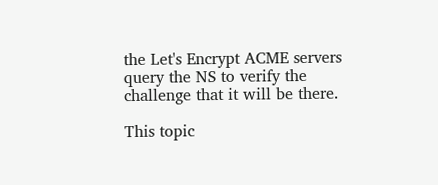the Let's Encrypt ACME servers query the NS to verify the challenge that it will be there.

This topic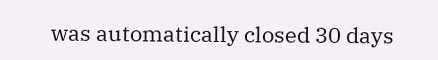was automatically closed 30 days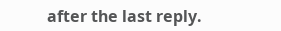after the last reply.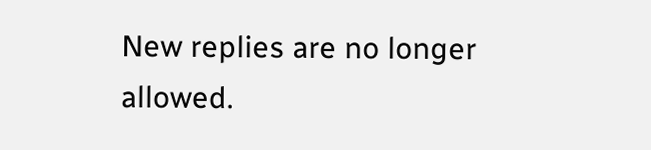New replies are no longer allowed.